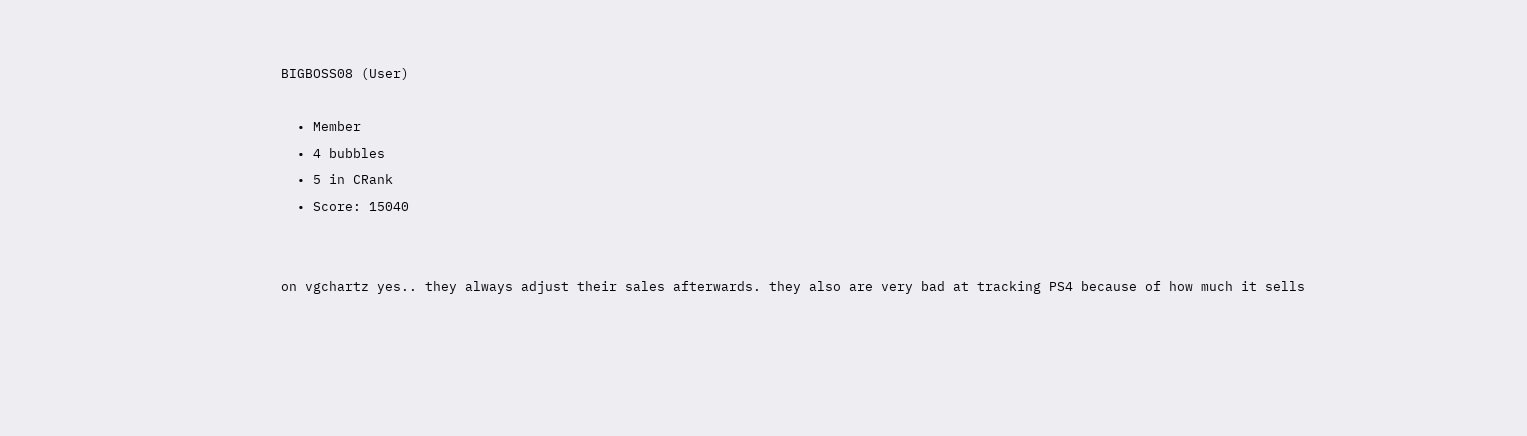BIGBOSS08 (User)

  • Member
  • 4 bubbles
  • 5 in CRank
  • Score: 15040


on vgchartz yes.. they always adjust their sales afterwards. they also are very bad at tracking PS4 because of how much it sells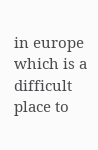in europe which is a difficult place to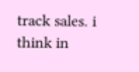track sales. i think in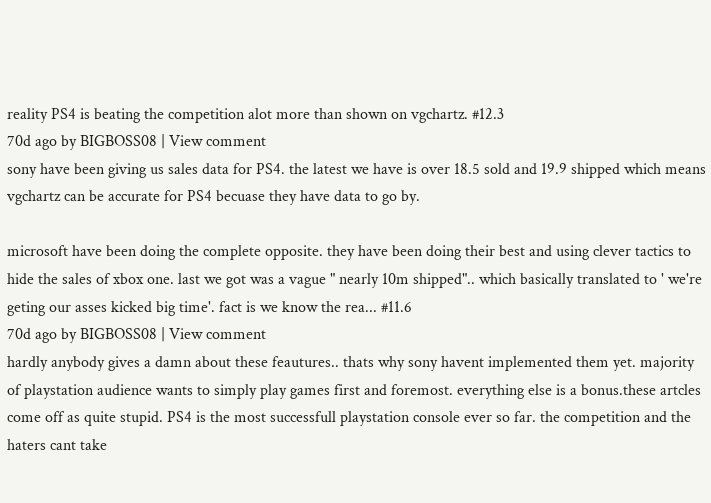reality PS4 is beating the competition alot more than shown on vgchartz. #12.3
70d ago by BIGBOSS08 | View comment
sony have been giving us sales data for PS4. the latest we have is over 18.5 sold and 19.9 shipped which means vgchartz can be accurate for PS4 becuase they have data to go by.

microsoft have been doing the complete opposite. they have been doing their best and using clever tactics to hide the sales of xbox one. last we got was a vague " nearly 10m shipped".. which basically translated to ' we're geting our asses kicked big time'. fact is we know the rea... #11.6
70d ago by BIGBOSS08 | View comment
hardly anybody gives a damn about these feautures.. thats why sony havent implemented them yet. majority of playstation audience wants to simply play games first and foremost. everything else is a bonus.these artcles come off as quite stupid. PS4 is the most successfull playstation console ever so far. the competition and the haters cant take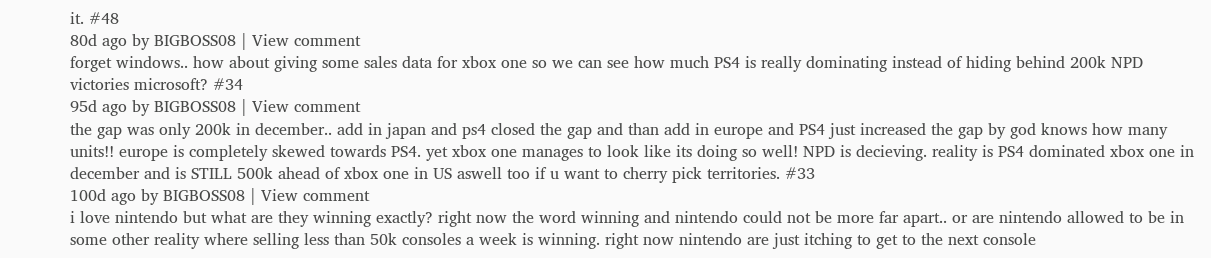it. #48
80d ago by BIGBOSS08 | View comment
forget windows.. how about giving some sales data for xbox one so we can see how much PS4 is really dominating instead of hiding behind 200k NPD victories microsoft? #34
95d ago by BIGBOSS08 | View comment
the gap was only 200k in december.. add in japan and ps4 closed the gap and than add in europe and PS4 just increased the gap by god knows how many units!! europe is completely skewed towards PS4. yet xbox one manages to look like its doing so well! NPD is decieving. reality is PS4 dominated xbox one in december and is STILL 500k ahead of xbox one in US aswell too if u want to cherry pick territories. #33
100d ago by BIGBOSS08 | View comment
i love nintendo but what are they winning exactly? right now the word winning and nintendo could not be more far apart.. or are nintendo allowed to be in some other reality where selling less than 50k consoles a week is winning. right now nintendo are just itching to get to the next console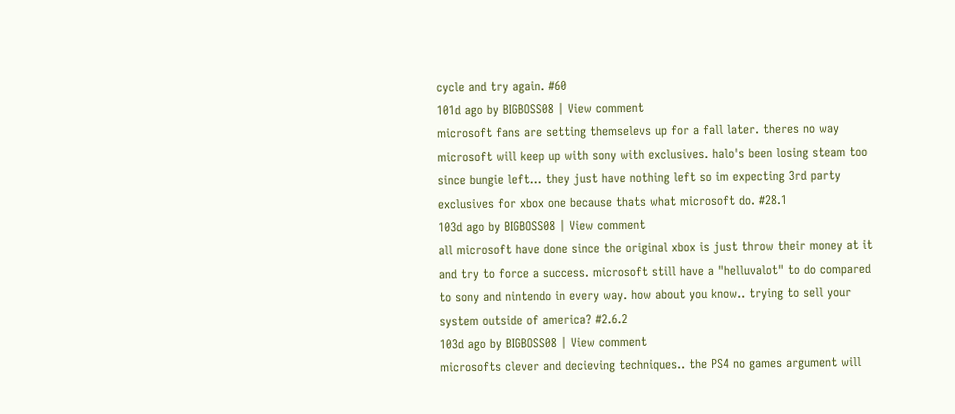cycle and try again. #60
101d ago by BIGBOSS08 | View comment
microsoft fans are setting themselevs up for a fall later. theres no way microsoft will keep up with sony with exclusives. halo's been losing steam too since bungie left... they just have nothing left so im expecting 3rd party exclusives for xbox one because thats what microsoft do. #28.1
103d ago by BIGBOSS08 | View comment
all microsoft have done since the original xbox is just throw their money at it and try to force a success. microsoft still have a "helluvalot" to do compared to sony and nintendo in every way. how about you know.. trying to sell your system outside of america? #2.6.2
103d ago by BIGBOSS08 | View comment
microsofts clever and decieving techniques.. the PS4 no games argument will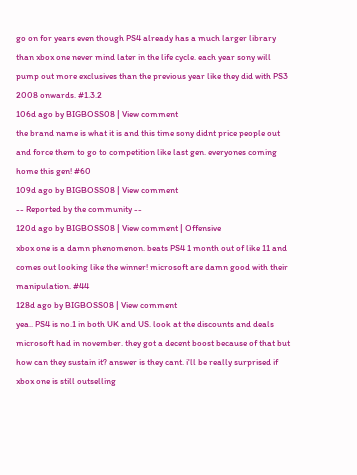go on for years even though PS4 already has a much larger library than xbox one never mind later in the life cycle. each year sony will pump out more exclusives than the previous year like they did with PS3 2008 onwards. #1.3.2
106d ago by BIGBOSS08 | View comment
the brand name is what it is and this time sony didnt price people out and force them to go to competition like last gen. everyones coming home this gen! #60
109d ago by BIGBOSS08 | View comment
-- Reported by the community --
120d ago by BIGBOSS08 | View comment | Offensive
xbox one is a damn phenomenon. beats PS4 1 month out of like 11 and comes out looking like the winner! microsoft are damn good with their manipulation. #44
128d ago by BIGBOSS08 | View comment
yea.. PS4 is no.1 in both UK and US. look at the discounts and deals microsoft had in november. they got a decent boost because of that but how can they sustain it? answer is they cant. i'll be really surprised if xbox one is still outselling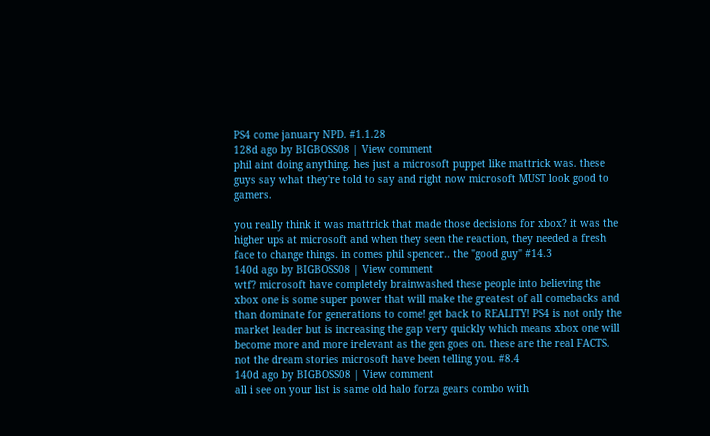PS4 come january NPD. #1.1.28
128d ago by BIGBOSS08 | View comment
phil aint doing anything. hes just a microsoft puppet like mattrick was. these guys say what they're told to say and right now microsoft MUST look good to gamers.

you really think it was mattrick that made those decisions for xbox? it was the higher ups at microsoft and when they seen the reaction, they needed a fresh face to change things. in comes phil spencer.. the "good guy" #14.3
140d ago by BIGBOSS08 | View comment
wtf? microsoft have completely brainwashed these people into believing the xbox one is some super power that will make the greatest of all comebacks and than dominate for generations to come! get back to REALITY! PS4 is not only the market leader but is increasing the gap very quickly which means xbox one will become more and more irelevant as the gen goes on. these are the real FACTS. not the dream stories microsoft have been telling you. #8.4
140d ago by BIGBOSS08 | View comment
all i see on your list is same old halo forza gears combo with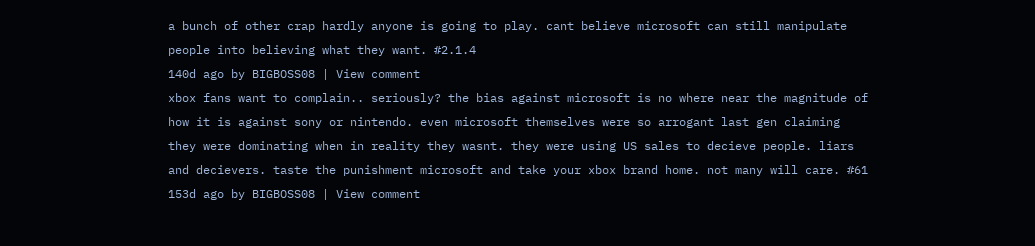a bunch of other crap hardly anyone is going to play. cant believe microsoft can still manipulate people into believing what they want. #2.1.4
140d ago by BIGBOSS08 | View comment
xbox fans want to complain.. seriously? the bias against microsoft is no where near the magnitude of how it is against sony or nintendo. even microsoft themselves were so arrogant last gen claiming they were dominating when in reality they wasnt. they were using US sales to decieve people. liars and decievers. taste the punishment microsoft and take your xbox brand home. not many will care. #61
153d ago by BIGBOSS08 | View comment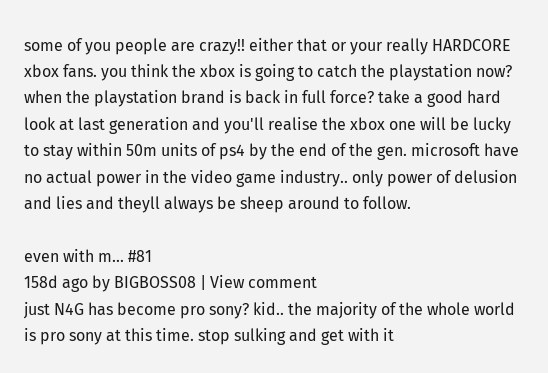some of you people are crazy!! either that or your really HARDCORE xbox fans. you think the xbox is going to catch the playstation now? when the playstation brand is back in full force? take a good hard look at last generation and you'll realise the xbox one will be lucky to stay within 50m units of ps4 by the end of the gen. microsoft have no actual power in the video game industry.. only power of delusion and lies and theyll always be sheep around to follow.

even with m... #81
158d ago by BIGBOSS08 | View comment
just N4G has become pro sony? kid.. the majority of the whole world is pro sony at this time. stop sulking and get with it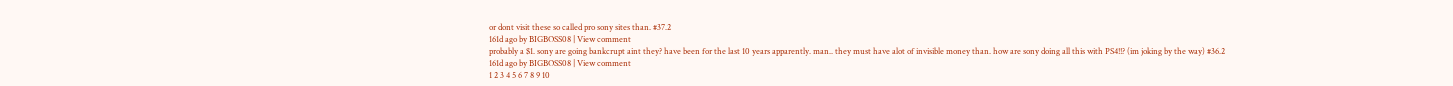or dont visit these so called pro sony sites than. #37.2
161d ago by BIGBOSS08 | View comment
probably a $1. sony are going bankcrupt aint they? have been for the last 10 years apparently. man.. they must have alot of invisible money than. how are sony doing all this with PS4!!? (im joking by the way) #36.2
161d ago by BIGBOSS08 | View comment
1 2 3 4 5 6 7 8 9 10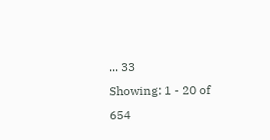... 33
Showing: 1 - 20 of 654